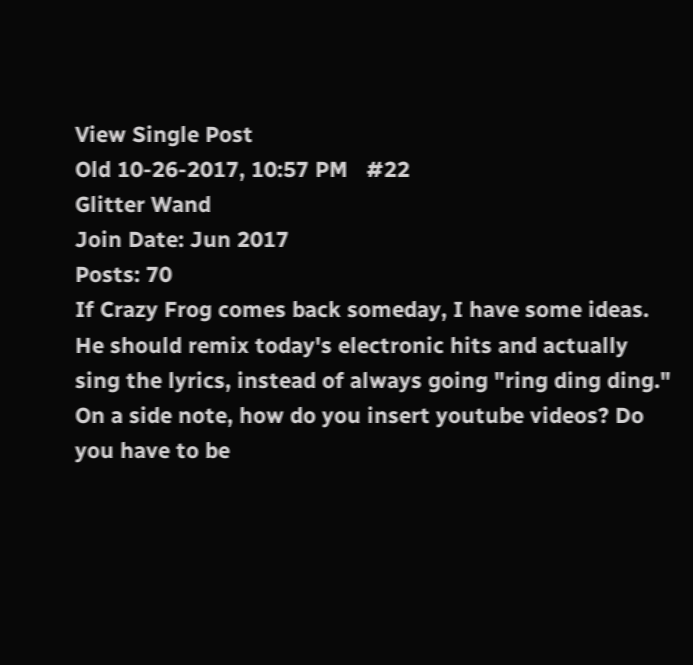View Single Post
Old 10-26-2017, 10:57 PM   #22
Glitter Wand
Join Date: Jun 2017
Posts: 70
If Crazy Frog comes back someday, I have some ideas. He should remix today's electronic hits and actually sing the lyrics, instead of always going "ring ding ding."
On a side note, how do you insert youtube videos? Do you have to be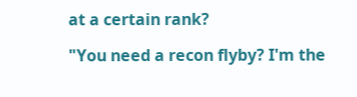at a certain rank?

"You need a recon flyby? I'm the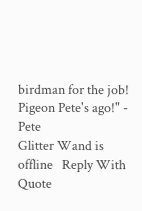birdman for the job! Pigeon Pete's ago!" - Pete
Glitter Wand is offline   Reply With Quote